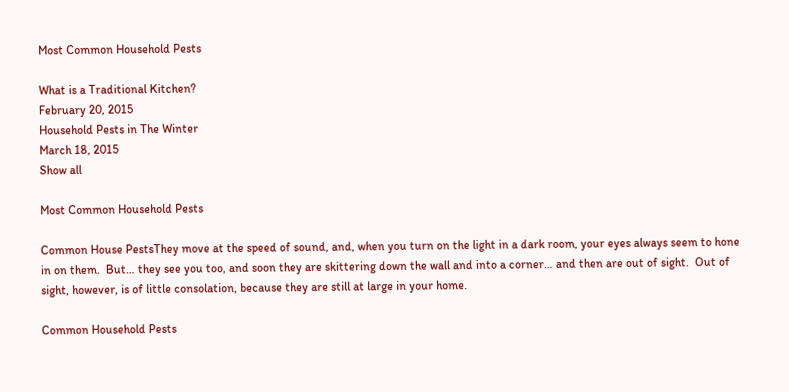Most Common Household Pests

What is a Traditional Kitchen?
February 20, 2015
Household Pests in The Winter
March 18, 2015
Show all

Most Common Household Pests

Common House PestsThey move at the speed of sound, and, when you turn on the light in a dark room, your eyes always seem to hone in on them.  But… they see you too, and soon they are skittering down the wall and into a corner… and then are out of sight.  Out of sight, however, is of little consolation, because they are still at large in your home.

Common Household Pests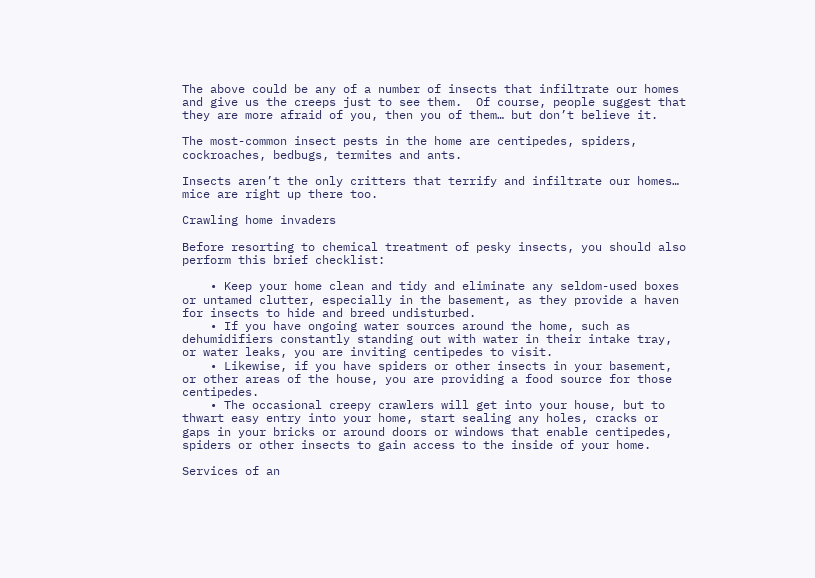The above could be any of a number of insects that infiltrate our homes and give us the creeps just to see them.  Of course, people suggest that they are more afraid of you, then you of them… but don’t believe it.

The most-common insect pests in the home are centipedes, spiders, cockroaches, bedbugs, termites and ants.

Insects aren’t the only critters that terrify and infiltrate our homes… mice are right up there too.

Crawling home invaders

Before resorting to chemical treatment of pesky insects, you should also perform this brief checklist:

    • Keep your home clean and tidy and eliminate any seldom-used boxes or untamed clutter, especially in the basement, as they provide a haven for insects to hide and breed undisturbed.
    • If you have ongoing water sources around the home, such as dehumidifiers constantly standing out with water in their intake tray, or water leaks, you are inviting centipedes to visit.
    • Likewise, if you have spiders or other insects in your basement, or other areas of the house, you are providing a food source for those centipedes.
    • The occasional creepy crawlers will get into your house, but to thwart easy entry into your home, start sealing any holes, cracks or gaps in your bricks or around doors or windows that enable centipedes, spiders or other insects to gain access to the inside of your home.

Services of an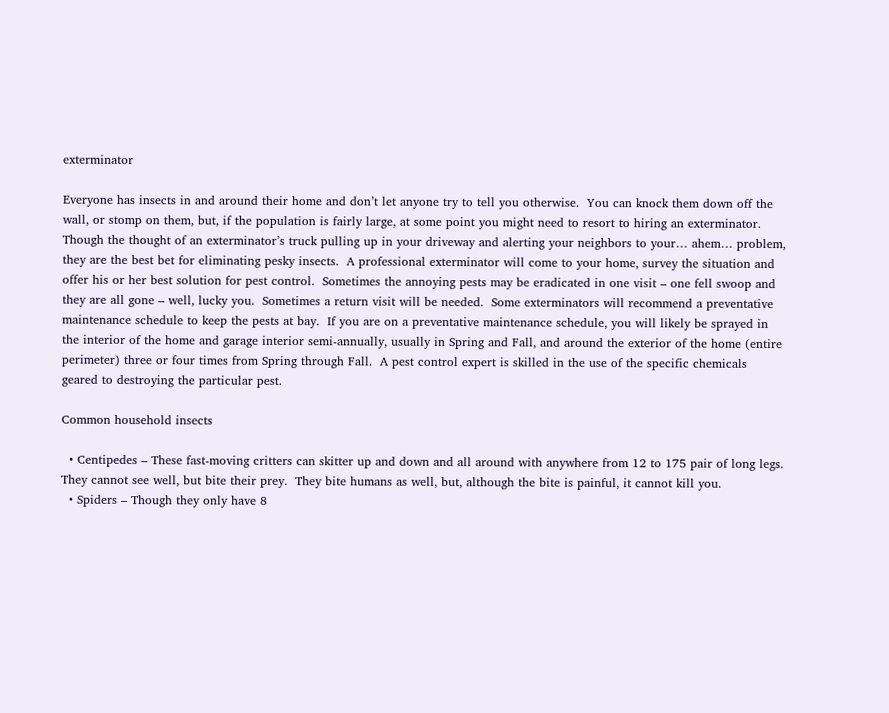exterminator

Everyone has insects in and around their home and don’t let anyone try to tell you otherwise.  You can knock them down off the wall, or stomp on them, but, if the population is fairly large, at some point you might need to resort to hiring an exterminator.  Though the thought of an exterminator’s truck pulling up in your driveway and alerting your neighbors to your… ahem… problem, they are the best bet for eliminating pesky insects.  A professional exterminator will come to your home, survey the situation and offer his or her best solution for pest control.  Sometimes the annoying pests may be eradicated in one visit – one fell swoop and they are all gone – well, lucky you.  Sometimes a return visit will be needed.  Some exterminators will recommend a preventative maintenance schedule to keep the pests at bay.  If you are on a preventative maintenance schedule, you will likely be sprayed in the interior of the home and garage interior semi-annually, usually in Spring and Fall, and around the exterior of the home (entire perimeter) three or four times from Spring through Fall.  A pest control expert is skilled in the use of the specific chemicals geared to destroying the particular pest.

Common household insects

  • Centipedes – These fast-moving critters can skitter up and down and all around with anywhere from 12 to 175 pair of long legs.  They cannot see well, but bite their prey.  They bite humans as well, but, although the bite is painful, it cannot kill you.
  • Spiders – Though they only have 8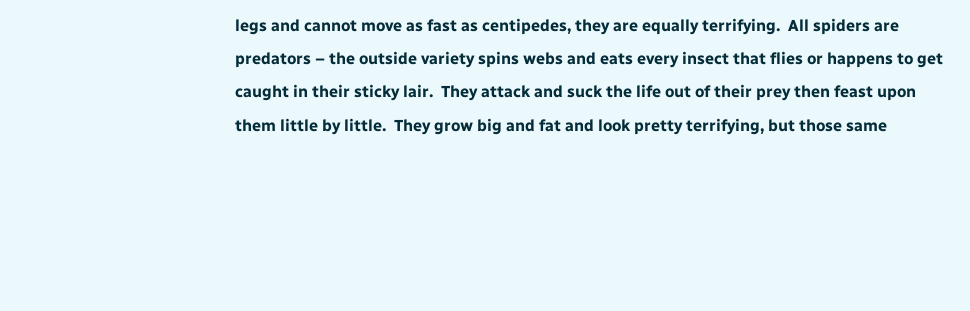legs and cannot move as fast as centipedes, they are equally terrifying.  All spiders are predators – the outside variety spins webs and eats every insect that flies or happens to get caught in their sticky lair.  They attack and suck the life out of their prey then feast upon them little by little.  They grow big and fat and look pretty terrifying, but those same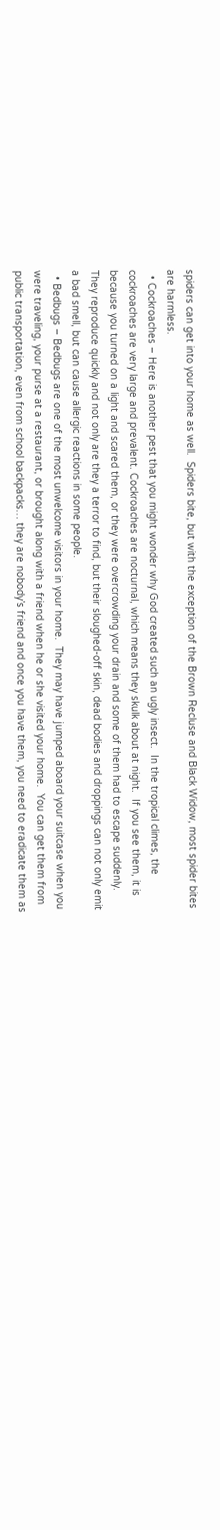spiders can get into your home as well.  Spiders bite, but with the exception of the Brown Recluse and Black Widow, most spider bites are harmless.
  • Cockroaches – Here is another pest that you might wonder why God created such an ugly insect.  In the tropical climes, the cockroaches are very large and prevalent. Cockroaches are nocturnal, which means they skulk about at night.  If you see them, it is because you turned on a light and scared them, or they were overcrowding your drain and some of them had to escape suddenly.  They reproduce quickly and not only are they a terror to find, but their sloughed-off skin, dead bodies and droppings can not only emit a bad smell, but can cause allergic reactions in some people.
  • Bedbugs – Bedbugs are one of the most unwelcome visitors in your home.  They may have jumped aboard your suitcase when you were traveling, your purse at a restaurant, or brought along with a friend when he or she visited your home.  You can get them from public transportation, even from school backpacks… they are nobody’s friend and once you have them, you need to eradicate them as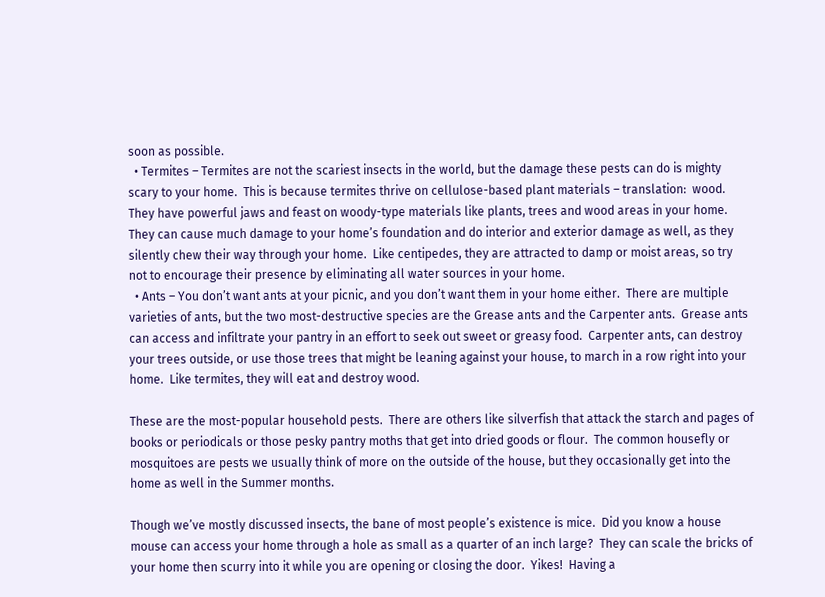soon as possible.
  • Termites – Termites are not the scariest insects in the world, but the damage these pests can do is mighty scary to your home.  This is because termites thrive on cellulose-based plant materials – translation:  wood.  They have powerful jaws and feast on woody-type materials like plants, trees and wood areas in your home.  They can cause much damage to your home’s foundation and do interior and exterior damage as well, as they silently chew their way through your home.  Like centipedes, they are attracted to damp or moist areas, so try not to encourage their presence by eliminating all water sources in your home.
  • Ants – You don’t want ants at your picnic, and you don’t want them in your home either.  There are multiple varieties of ants, but the two most-destructive species are the Grease ants and the Carpenter ants.  Grease ants can access and infiltrate your pantry in an effort to seek out sweet or greasy food.  Carpenter ants, can destroy your trees outside, or use those trees that might be leaning against your house, to march in a row right into your home.  Like termites, they will eat and destroy wood.

These are the most-popular household pests.  There are others like silverfish that attack the starch and pages of books or periodicals or those pesky pantry moths that get into dried goods or flour.  The common housefly or mosquitoes are pests we usually think of more on the outside of the house, but they occasionally get into the home as well in the Summer months.

Though we’ve mostly discussed insects, the bane of most people’s existence is mice.  Did you know a house mouse can access your home through a hole as small as a quarter of an inch large?  They can scale the bricks of your home then scurry into it while you are opening or closing the door.  Yikes!  Having a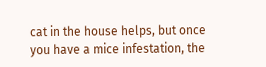cat in the house helps, but once you have a mice infestation, the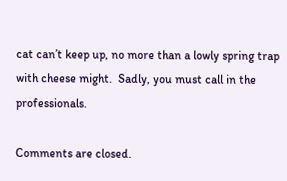cat can’t keep up, no more than a lowly spring trap with cheese might.  Sadly, you must call in the professionals.

Comments are closed.